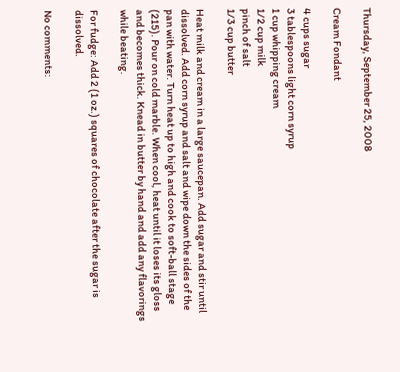Thursday, September 25, 2008

Cream Fondant

4 cups sugar
3 tablespoons light corn syrup
1 cup whipping cream
1/2 cup milk
pinch of salt
1/3 cup butter

Heat milk and cream in a large saucepan. Add sugar and stir until dissolved. Add corn syrup and salt and wipe down the sides of the pan with water. Turn heat up to high and cook to soft-ball stage (215). Pour on cold marble. When cool, heat until it loses its gloss and becomes thick. Knead in butter by hand and add any flavorings while beating.

For fudge: Add 2 (1 oz.) squares of chocolate after the sugar is dissolved.

No comments: